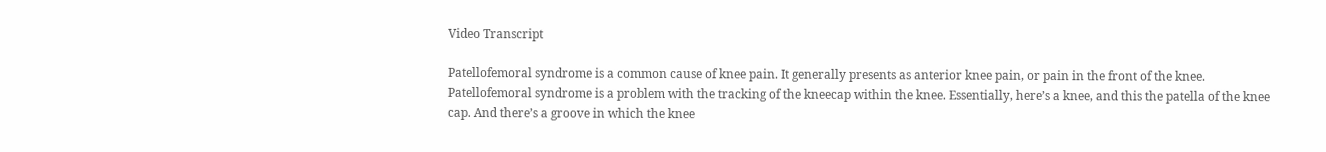Video Transcript

Patellofemoral syndrome is a common cause of knee pain. It generally presents as anterior knee pain, or pain in the front of the knee. Patellofemoral syndrome is a problem with the tracking of the kneecap within the knee. Essentially, here’s a knee, and this the patella of the knee cap. And there’s a groove in which the knee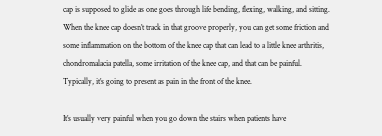cap is supposed to glide as one goes through life bending, flexing, walking, and sitting. When the knee cap doesn’t track in that groove properly, you can get some friction and some inflammation on the bottom of the knee cap that can lead to a little knee arthritis, chondromalacia patella, some irritation of the knee cap, and that can be painful. Typically, it’s going to present as pain in the front of the knee.

It’s usually very painful when you go down the stairs when patients have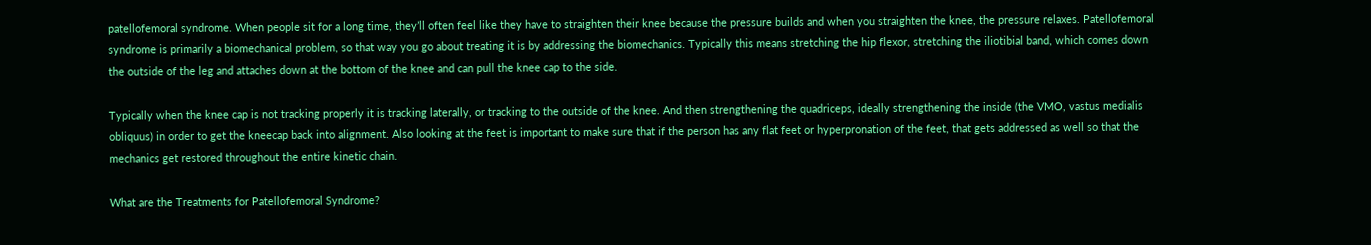patellofemoral syndrome. When people sit for a long time, they’ll often feel like they have to straighten their knee because the pressure builds and when you straighten the knee, the pressure relaxes. Patellofemoral syndrome is primarily a biomechanical problem, so that way you go about treating it is by addressing the biomechanics. Typically this means stretching the hip flexor, stretching the iliotibial band, which comes down the outside of the leg and attaches down at the bottom of the knee and can pull the knee cap to the side.

Typically when the knee cap is not tracking properly it is tracking laterally, or tracking to the outside of the knee. And then strengthening the quadriceps, ideally strengthening the inside (the VMO, vastus medialis obliquus) in order to get the kneecap back into alignment. Also looking at the feet is important to make sure that if the person has any flat feet or hyperpronation of the feet, that gets addressed as well so that the mechanics get restored throughout the entire kinetic chain.

What are the Treatments for Patellofemoral Syndrome?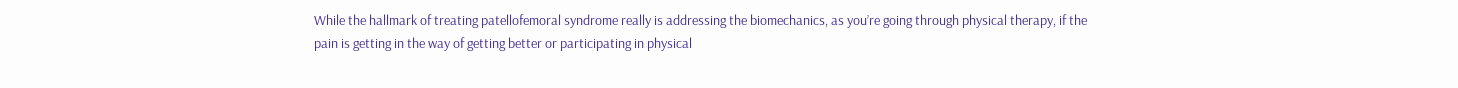While the hallmark of treating patellofemoral syndrome really is addressing the biomechanics, as you’re going through physical therapy, if the pain is getting in the way of getting better or participating in physical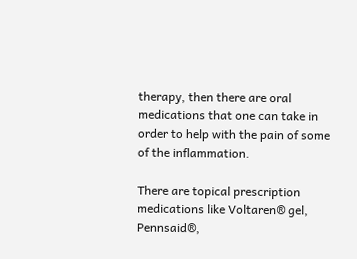therapy, then there are oral medications that one can take in order to help with the pain of some of the inflammation.

There are topical prescription medications like Voltaren® gel, Pennsaid®,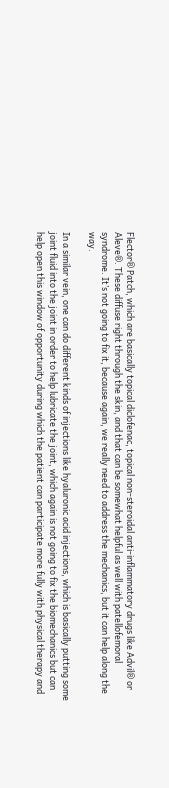Flector® Patch, which are basically topical diclofenac, topical non-steroidal anti-inflammatory drugs like Advil® or Aleve®. These diffuse right through the skin, and that can be somewhat helpful as well with patellofemoral syndrome. It’s not going to fix it, because again, we really need to address the mechanics, but it can help along the way.

In a similar vein, one can do different kinds of injections like hyaluronic acid injections, which is basically putting some joint fluid into the joint in order to help lubricate the joint, which again is not going to fix the biomechanics but can help open this window of opportunity during which the patient can participate more fully with physical therapy and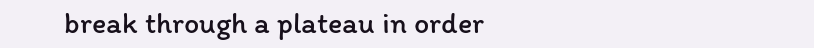break through a plateau in order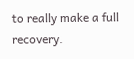to really make a full recovery.